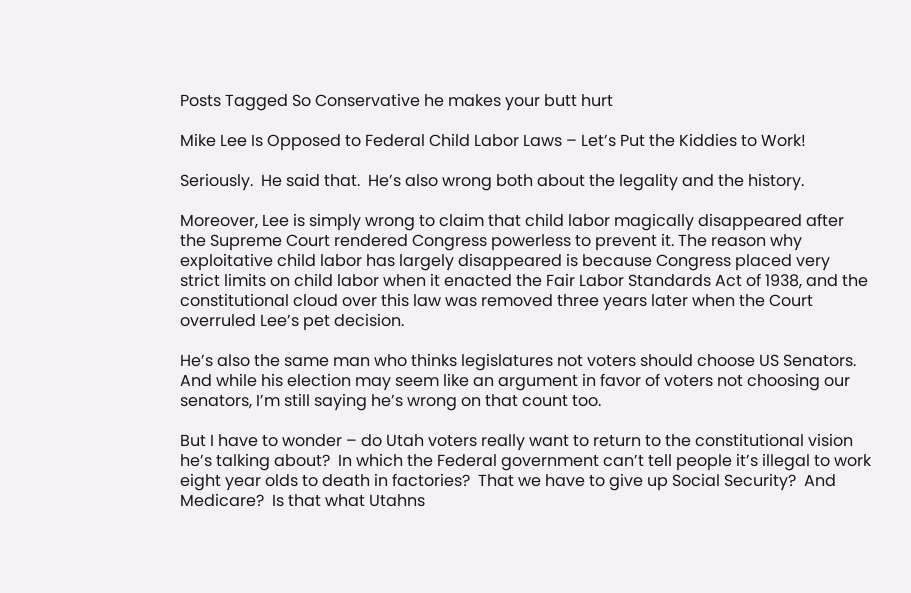Posts Tagged So Conservative he makes your butt hurt

Mike Lee Is Opposed to Federal Child Labor Laws – Let’s Put the Kiddies to Work!

Seriously.  He said that.  He’s also wrong both about the legality and the history.

Moreover, Lee is simply wrong to claim that child labor magically disappeared after the Supreme Court rendered Congress powerless to prevent it. The reason why exploitative child labor has largely disappeared is because Congress placed very strict limits on child labor when it enacted the Fair Labor Standards Act of 1938, and the constitutional cloud over this law was removed three years later when the Court overruled Lee’s pet decision.

He’s also the same man who thinks legislatures not voters should choose US Senators.  And while his election may seem like an argument in favor of voters not choosing our senators, I’m still saying he’s wrong on that count too.

But I have to wonder – do Utah voters really want to return to the constitutional vision he’s talking about?  In which the Federal government can’t tell people it’s illegal to work eight year olds to death in factories?  That we have to give up Social Security?  And Medicare?  Is that what Utahns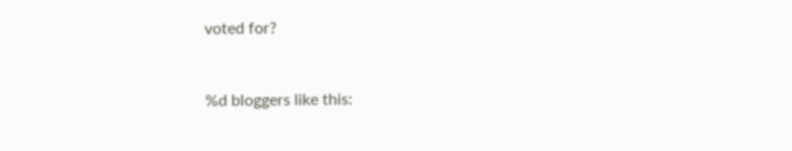voted for?


%d bloggers like this: